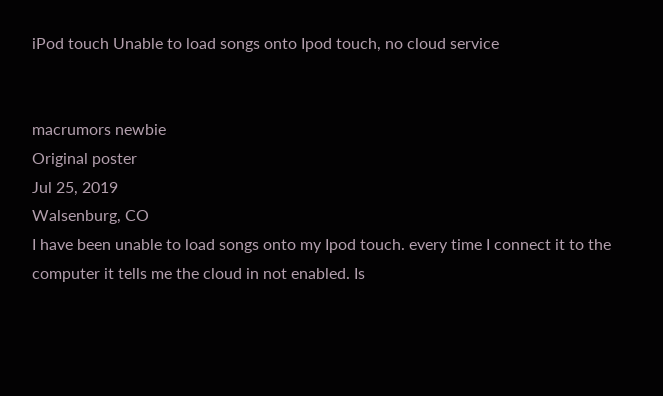iPod touch Unable to load songs onto Ipod touch, no cloud service


macrumors newbie
Original poster
Jul 25, 2019
Walsenburg, CO
I have been unable to load songs onto my Ipod touch. every time I connect it to the computer it tells me the cloud in not enabled. Is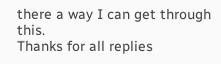there a way I can get through this.
Thanks for all replies